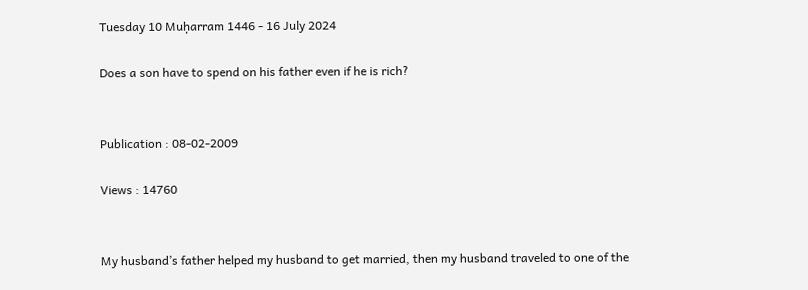Tuesday 10 Muḥarram 1446 - 16 July 2024

Does a son have to spend on his father even if he is rich?


Publication : 08-02-2009

Views : 14760


My husband’s father helped my husband to get married, then my husband traveled to one of the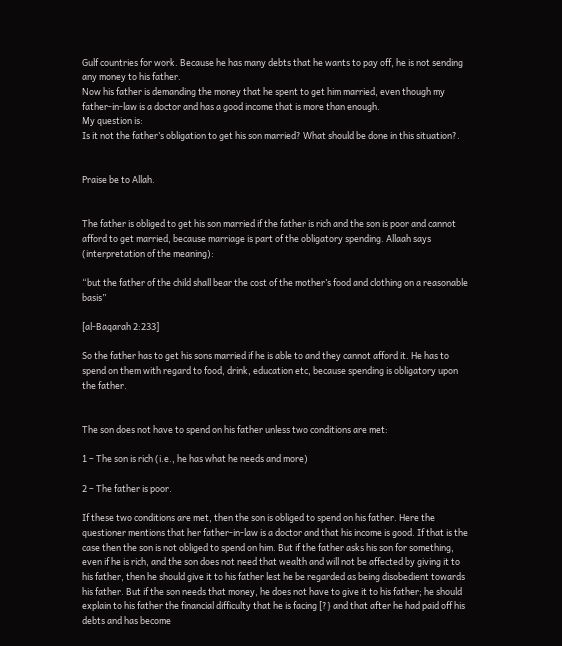Gulf countries for work. Because he has many debts that he wants to pay off, he is not sending any money to his father.
Now his father is demanding the money that he spent to get him married, even though my father-in-law is a doctor and has a good income that is more than enough.
My question is:
Is it not the father’s obligation to get his son married? What should be done in this situation?.


Praise be to Allah.


The father is obliged to get his son married if the father is rich and the son is poor and cannot afford to get married, because marriage is part of the obligatory spending. Allaah says (interpretation of the meaning):

“but the father of the child shall bear the cost of the mother’s food and clothing on a reasonable basis”

[al-Baqarah 2:233]

So the father has to get his sons married if he is able to and they cannot afford it. He has to spend on them with regard to food, drink, education etc, because spending is obligatory upon the father.


The son does not have to spend on his father unless two conditions are met:

1 – The son is rich (i.e., he has what he needs and more)

2 – The father is poor.

If these two conditions are met, then the son is obliged to spend on his father. Here the questioner mentions that her father-in-law is a doctor and that his income is good. If that is the case then the son is not obliged to spend on him. But if the father asks his son for something, even if he is rich, and the son does not need that wealth and will not be affected by giving it to his father, then he should give it to his father lest he be regarded as being disobedient towards his father. But if the son needs that money, he does not have to give it to his father; he should explain to his father the financial difficulty that he is facing [?} and that after he had paid off his debts and has become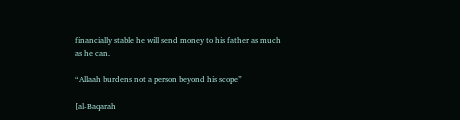financially stable he will send money to his father as much as he can.

“Allaah burdens not a person beyond his scope”

[al-Baqarah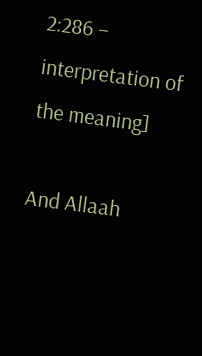2:286 – interpretation of the meaning]

And Allaah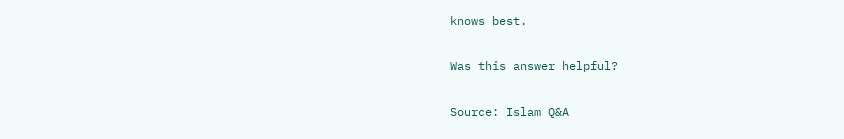knows best.

Was this answer helpful?

Source: Islam Q&A